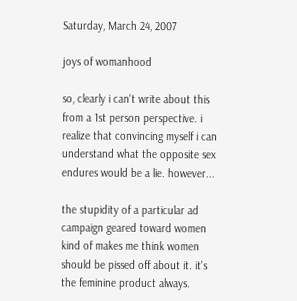Saturday, March 24, 2007

joys of womanhood

so, clearly i can't write about this from a 1st person perspective. i realize that convincing myself i can understand what the opposite sex endures would be a lie. however...

the stupidity of a particular ad campaign geared toward women kind of makes me think women should be pissed off about it. it's the feminine product always.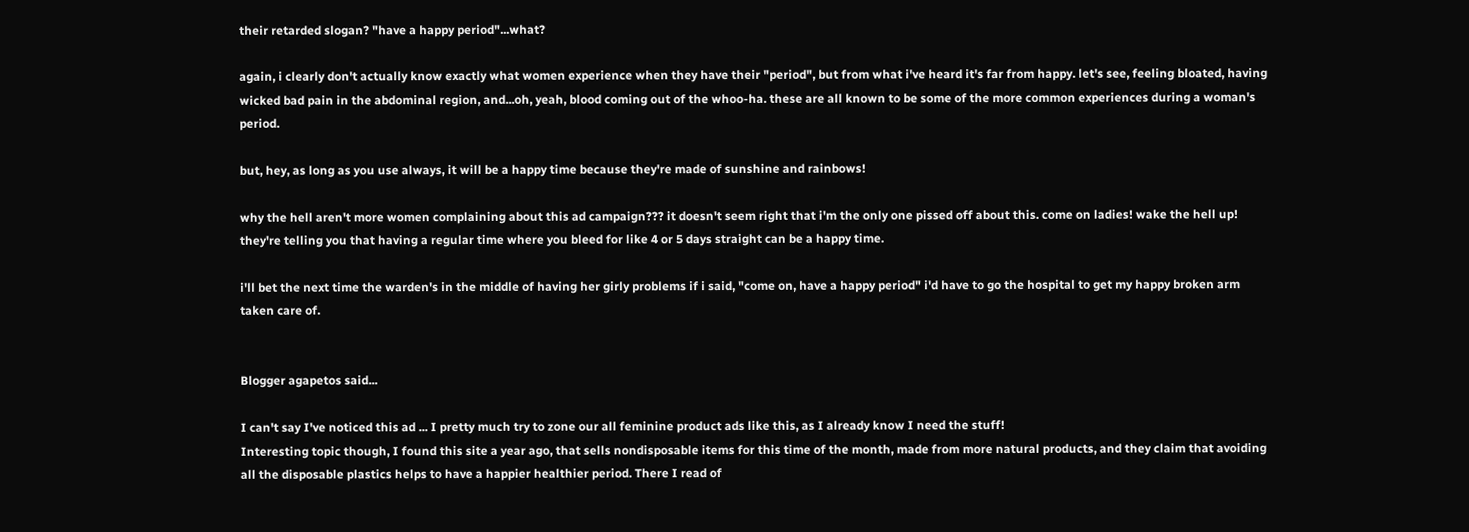their retarded slogan? "have a happy period"...what?

again, i clearly don't actually know exactly what women experience when they have their "period", but from what i've heard it's far from happy. let's see, feeling bloated, having wicked bad pain in the abdominal region, and...oh, yeah, blood coming out of the whoo-ha. these are all known to be some of the more common experiences during a woman's period.

but, hey, as long as you use always, it will be a happy time because they're made of sunshine and rainbows!

why the hell aren't more women complaining about this ad campaign??? it doesn't seem right that i'm the only one pissed off about this. come on ladies! wake the hell up! they're telling you that having a regular time where you bleed for like 4 or 5 days straight can be a happy time.

i'll bet the next time the warden's in the middle of having her girly problems if i said, "come on, have a happy period" i'd have to go the hospital to get my happy broken arm taken care of.


Blogger agapetos said...

I can't say I've noticed this ad ... I pretty much try to zone our all feminine product ads like this, as I already know I need the stuff!
Interesting topic though, I found this site a year ago, that sells nondisposable items for this time of the month, made from more natural products, and they claim that avoiding all the disposable plastics helps to have a happier healthier period. There I read of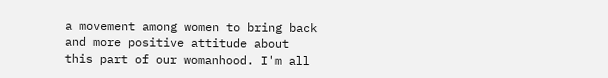a movement among women to bring back and more positive attitude about this part of our womanhood. I'm all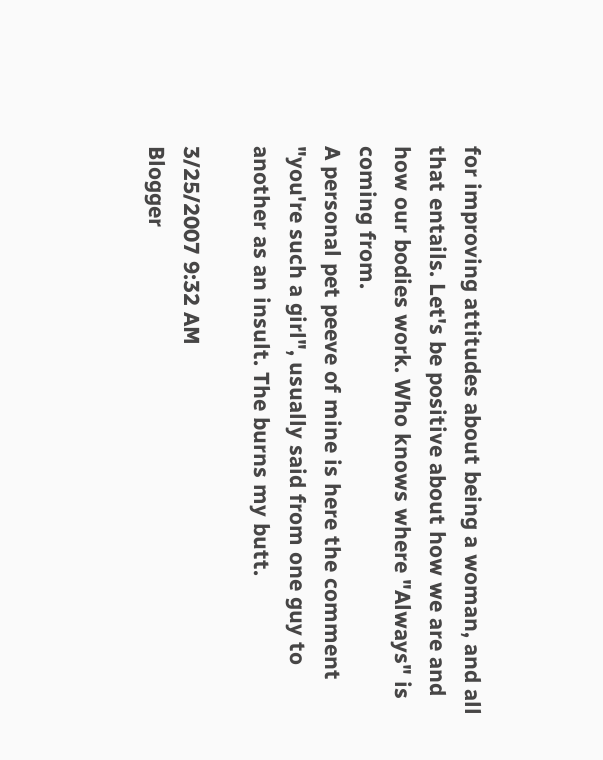for improving attitudes about being a woman, and all that entails. Let's be positive about how we are and how our bodies work. Who knows where "Always" is coming from.
A personal pet peeve of mine is here the comment "you're such a girl", usually said from one guy to another as an insult. The burns my butt.

3/25/2007 9:32 AM
Blogger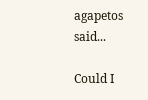agapetos said...

Could I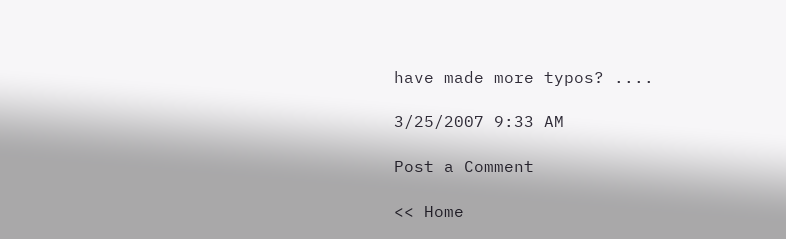have made more typos? ....

3/25/2007 9:33 AM

Post a Comment

<< Home